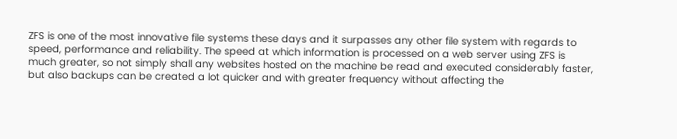ZFS is one of the most innovative file systems these days and it surpasses any other file system with regards to speed, performance and reliability. The speed at which information is processed on a web server using ZFS is much greater, so not simply shall any websites hosted on the machine be read and executed considerably faster, but also backups can be created a lot quicker and with greater frequency without affecting the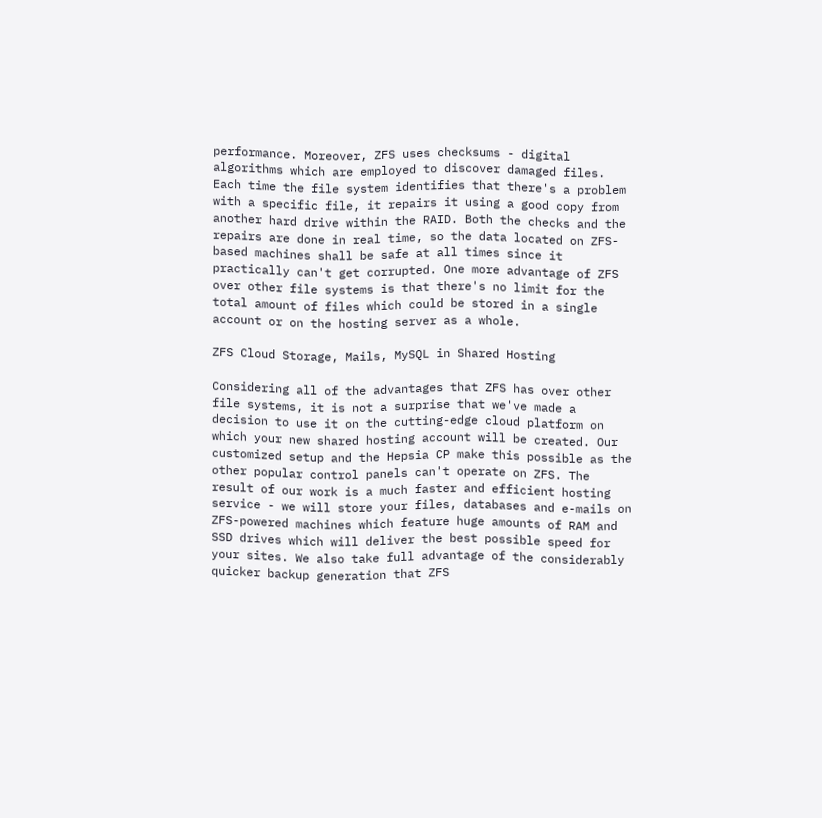performance. Moreover, ZFS uses checksums - digital algorithms which are employed to discover damaged files. Each time the file system identifies that there's a problem with a specific file, it repairs it using a good copy from another hard drive within the RAID. Both the checks and the repairs are done in real time, so the data located on ZFS-based machines shall be safe at all times since it practically can't get corrupted. One more advantage of ZFS over other file systems is that there's no limit for the total amount of files which could be stored in a single account or on the hosting server as a whole.

ZFS Cloud Storage, Mails, MySQL in Shared Hosting

Considering all of the advantages that ZFS has over other file systems, it is not a surprise that we've made a decision to use it on the cutting-edge cloud platform on which your new shared hosting account will be created. Our customized setup and the Hepsia CP make this possible as the other popular control panels can't operate on ZFS. The result of our work is a much faster and efficient hosting service - we will store your files, databases and e-mails on ZFS-powered machines which feature huge amounts of RAM and SSD drives which will deliver the best possible speed for your sites. We also take full advantage of the considerably quicker backup generation that ZFS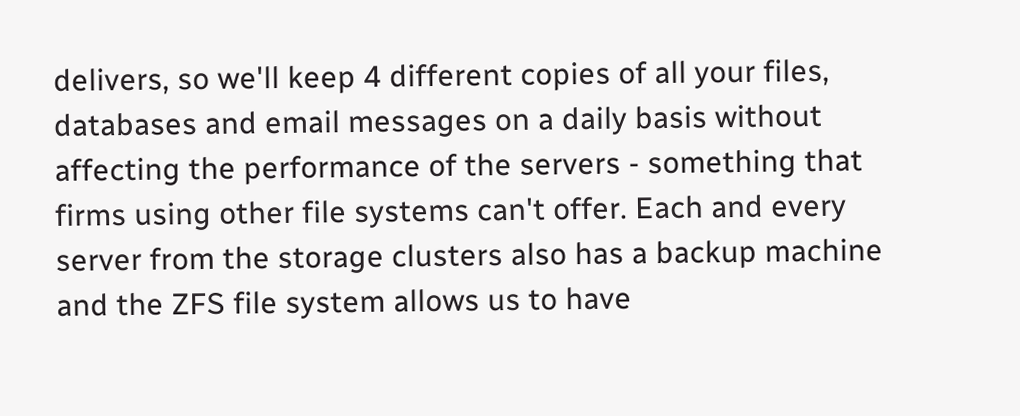delivers, so we'll keep 4 different copies of all your files, databases and email messages on a daily basis without affecting the performance of the servers - something that firms using other file systems can't offer. Each and every server from the storage clusters also has a backup machine and the ZFS file system allows us to have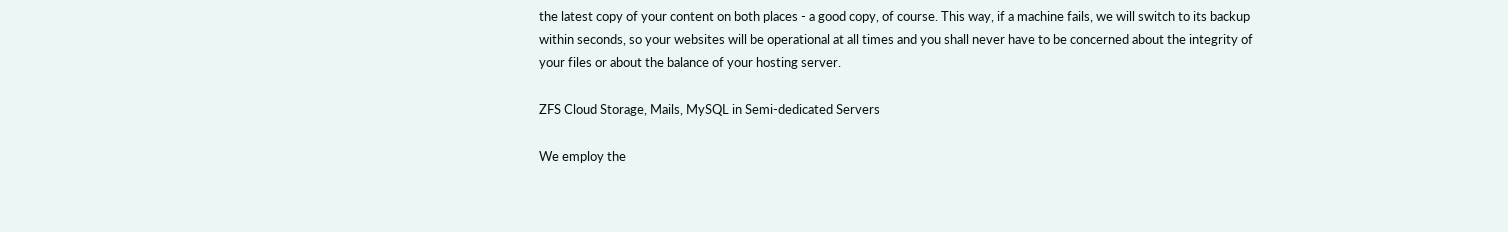the latest copy of your content on both places - a good copy, of course. This way, if a machine fails, we will switch to its backup within seconds, so your websites will be operational at all times and you shall never have to be concerned about the integrity of your files or about the balance of your hosting server.

ZFS Cloud Storage, Mails, MySQL in Semi-dedicated Servers

We employ the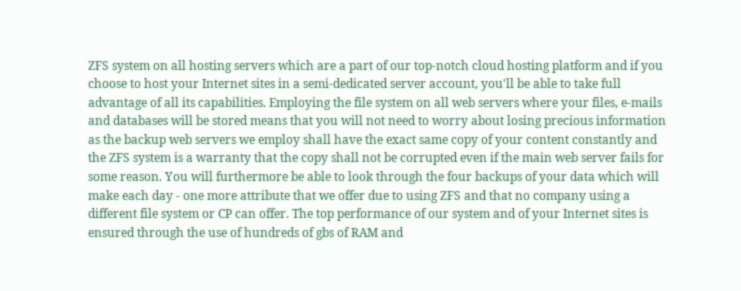ZFS system on all hosting servers which are a part of our top-notch cloud hosting platform and if you choose to host your Internet sites in a semi-dedicated server account, you'll be able to take full advantage of all its capabilities. Employing the file system on all web servers where your files, e-mails and databases will be stored means that you will not need to worry about losing precious information as the backup web servers we employ shall have the exact same copy of your content constantly and the ZFS system is a warranty that the copy shall not be corrupted even if the main web server fails for some reason. You will furthermore be able to look through the four backups of your data which will make each day - one more attribute that we offer due to using ZFS and that no company using a different file system or CP can offer. The top performance of our system and of your Internet sites is ensured through the use of hundreds of gbs of RAM and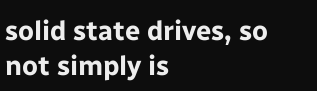solid state drives, so not simply is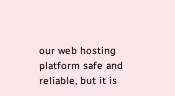our web hosting platform safe and reliable, but it is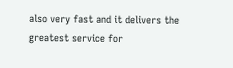also very fast and it delivers the greatest service for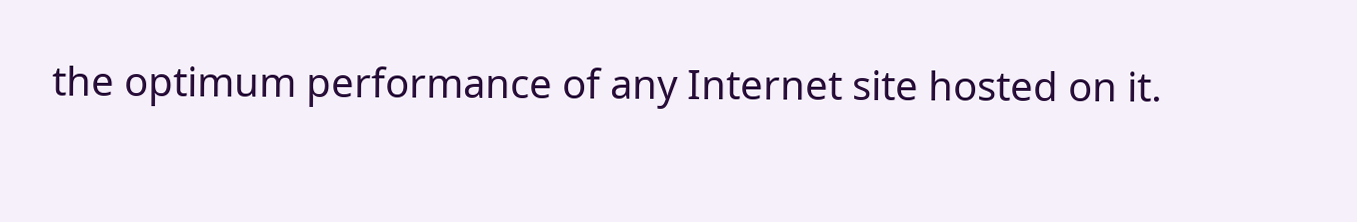the optimum performance of any Internet site hosted on it.